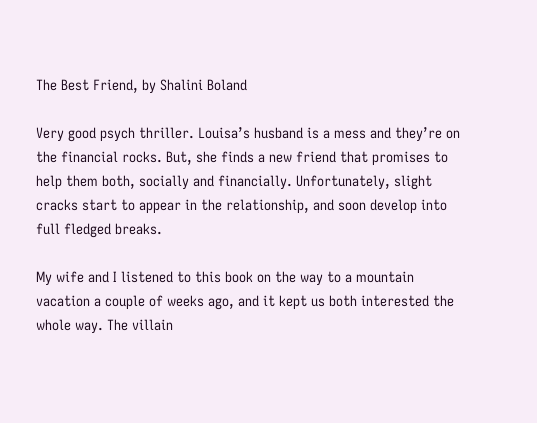The Best Friend, by Shalini Boland

Very good psych thriller. Louisa’s husband is a mess and they’re on the financial rocks. But, she finds a new friend that promises to help them both, socially and financially. Unfortunately, slight cracks start to appear in the relationship, and soon develop into full fledged breaks.

My wife and I listened to this book on the way to a mountain vacation a couple of weeks ago, and it kept us both interested the whole way. The villain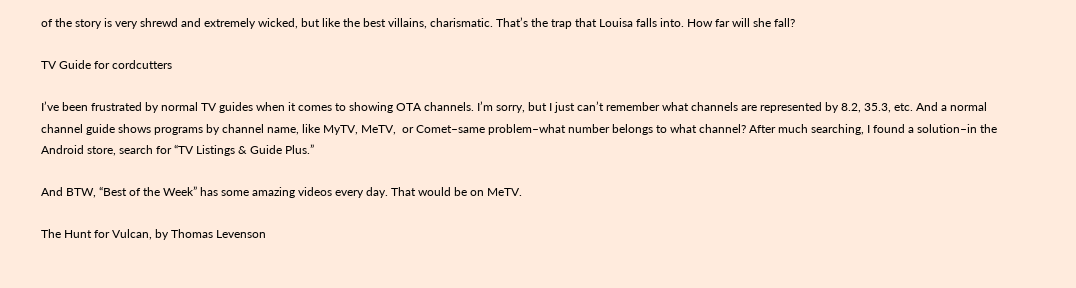of the story is very shrewd and extremely wicked, but like the best villains, charismatic. That’s the trap that Louisa falls into. How far will she fall?

TV Guide for cordcutters

I’ve been frustrated by normal TV guides when it comes to showing OTA channels. I’m sorry, but I just can’t remember what channels are represented by 8.2, 35.3, etc. And a normal channel guide shows programs by channel name, like MyTV, MeTV,  or Comet–same problem–what number belongs to what channel? After much searching, I found a solution–in the Android store, search for “TV Listings & Guide Plus.”

And BTW, “Best of the Week” has some amazing videos every day. That would be on MeTV.

The Hunt for Vulcan, by Thomas Levenson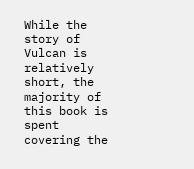While the story of Vulcan is relatively short, the majority of this book is spent covering the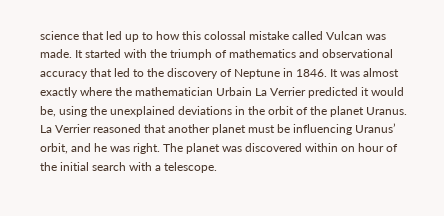science that led up to how this colossal mistake called Vulcan was made. It started with the triumph of mathematics and observational accuracy that led to the discovery of Neptune in 1846. It was almost exactly where the mathematician Urbain La Verrier predicted it would be, using the unexplained deviations in the orbit of the planet Uranus. La Verrier reasoned that another planet must be influencing Uranus’ orbit, and he was right. The planet was discovered within on hour of the initial search with a telescope.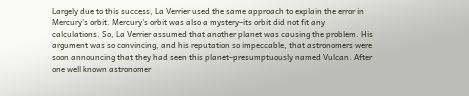Largely due to this success, La Verrier used the same approach to explain the error in Mercury’s orbit. Mercury’s orbit was also a mystery–its orbit did not fit any calculations. So, La Verrier assumed that another planet was causing the problem. His argument was so convincing, and his reputation so impeccable, that astronomers were soon announcing that they had seen this planet–presumptuously named Vulcan. After one well known astronomer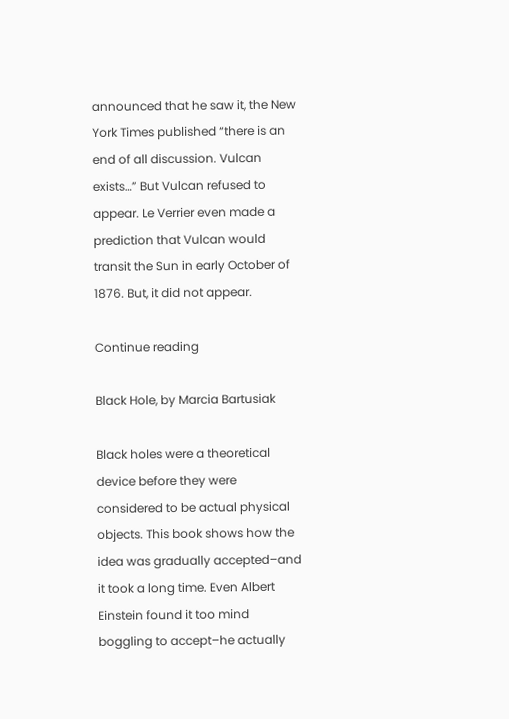announced that he saw it, the New York Times published “there is an end of all discussion. Vulcan exists…” But Vulcan refused to appear. Le Verrier even made a prediction that Vulcan would transit the Sun in early October of 1876. But, it did not appear.

Continue reading

Black Hole, by Marcia Bartusiak

Black holes were a theoretical device before they were considered to be actual physical objects. This book shows how the idea was gradually accepted–and it took a long time. Even Albert Einstein found it too mind boggling to accept–he actually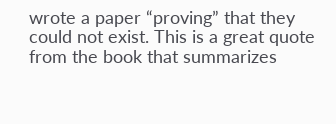wrote a paper “proving” that they could not exist. This is a great quote from the book that summarizes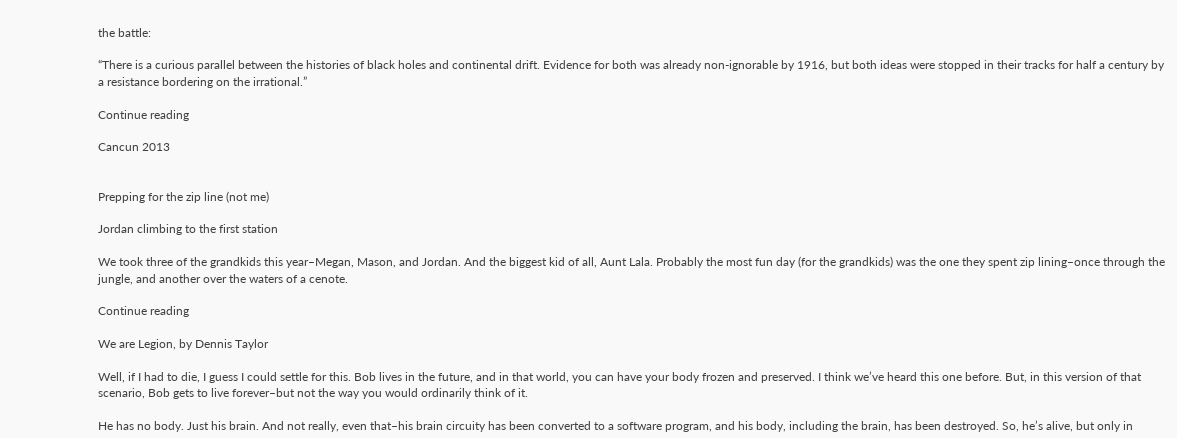the battle:

“There is a curious parallel between the histories of black holes and continental drift. Evidence for both was already non-ignorable by 1916, but both ideas were stopped in their tracks for half a century by a resistance bordering on the irrational.”

Continue reading

Cancun 2013


Prepping for the zip line (not me)

Jordan climbing to the first station

We took three of the grandkids this year–Megan, Mason, and Jordan. And the biggest kid of all, Aunt Lala. Probably the most fun day (for the grandkids) was the one they spent zip lining–once through the jungle, and another over the waters of a cenote.

Continue reading

We are Legion, by Dennis Taylor

Well, if I had to die, I guess I could settle for this. Bob lives in the future, and in that world, you can have your body frozen and preserved. I think we’ve heard this one before. But, in this version of that scenario, Bob gets to live forever–but not the way you would ordinarily think of it.

He has no body. Just his brain. And not really, even that–his brain circuity has been converted to a software program, and his body, including the brain, has been destroyed. So, he’s alive, but only in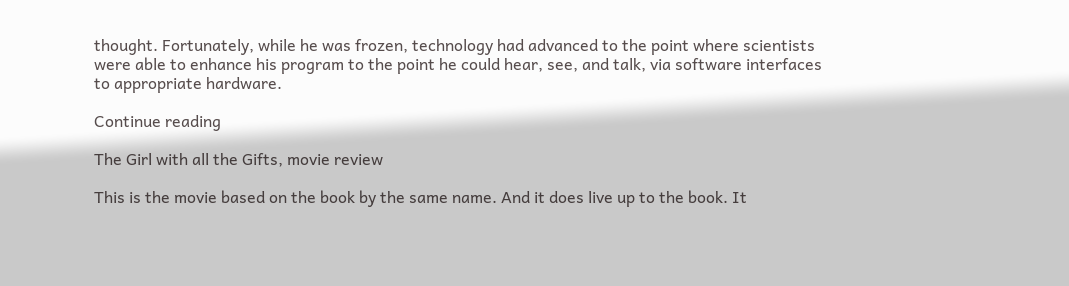thought. Fortunately, while he was frozen, technology had advanced to the point where scientists were able to enhance his program to the point he could hear, see, and talk, via software interfaces to appropriate hardware.

Continue reading

The Girl with all the Gifts, movie review

This is the movie based on the book by the same name. And it does live up to the book. It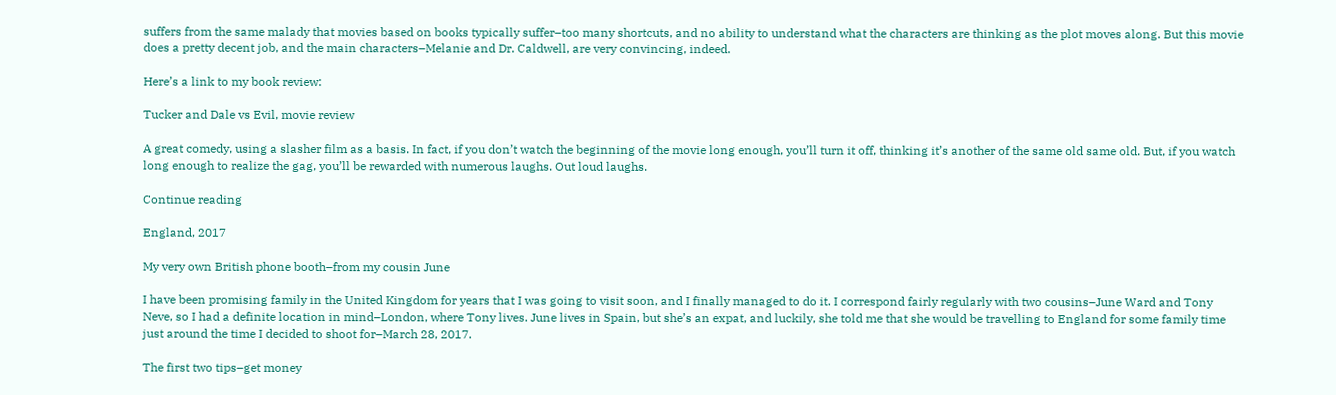suffers from the same malady that movies based on books typically suffer–too many shortcuts, and no ability to understand what the characters are thinking as the plot moves along. But this movie does a pretty decent job, and the main characters–Melanie and Dr. Caldwell, are very convincing, indeed.

Here’s a link to my book review:

Tucker and Dale vs Evil, movie review

A great comedy, using a slasher film as a basis. In fact, if you don’t watch the beginning of the movie long enough, you’ll turn it off, thinking it’s another of the same old same old. But, if you watch long enough to realize the gag, you’ll be rewarded with numerous laughs. Out loud laughs.

Continue reading

England, 2017

My very own British phone booth–from my cousin June

I have been promising family in the United Kingdom for years that I was going to visit soon, and I finally managed to do it. I correspond fairly regularly with two cousins–June Ward and Tony Neve, so I had a definite location in mind–London, where Tony lives. June lives in Spain, but she’s an expat, and luckily, she told me that she would be travelling to England for some family time just around the time I decided to shoot for–March 28, 2017.

The first two tips–get money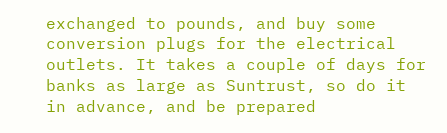exchanged to pounds, and buy some conversion plugs for the electrical outlets. It takes a couple of days for banks as large as Suntrust, so do it in advance, and be prepared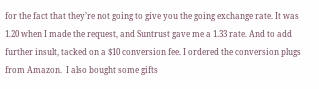for the fact that they’re not going to give you the going exchange rate. It was 1.20 when I made the request, and Suntrust gave me a 1.33 rate. And to add further insult, tacked on a $10 conversion fee. I ordered the conversion plugs from Amazon.  I also bought some gifts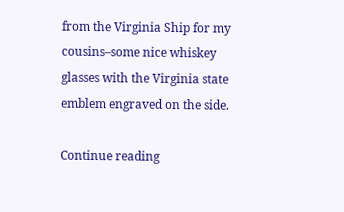from the Virginia Ship for my cousins–some nice whiskey glasses with the Virginia state emblem engraved on the side.

Continue reading